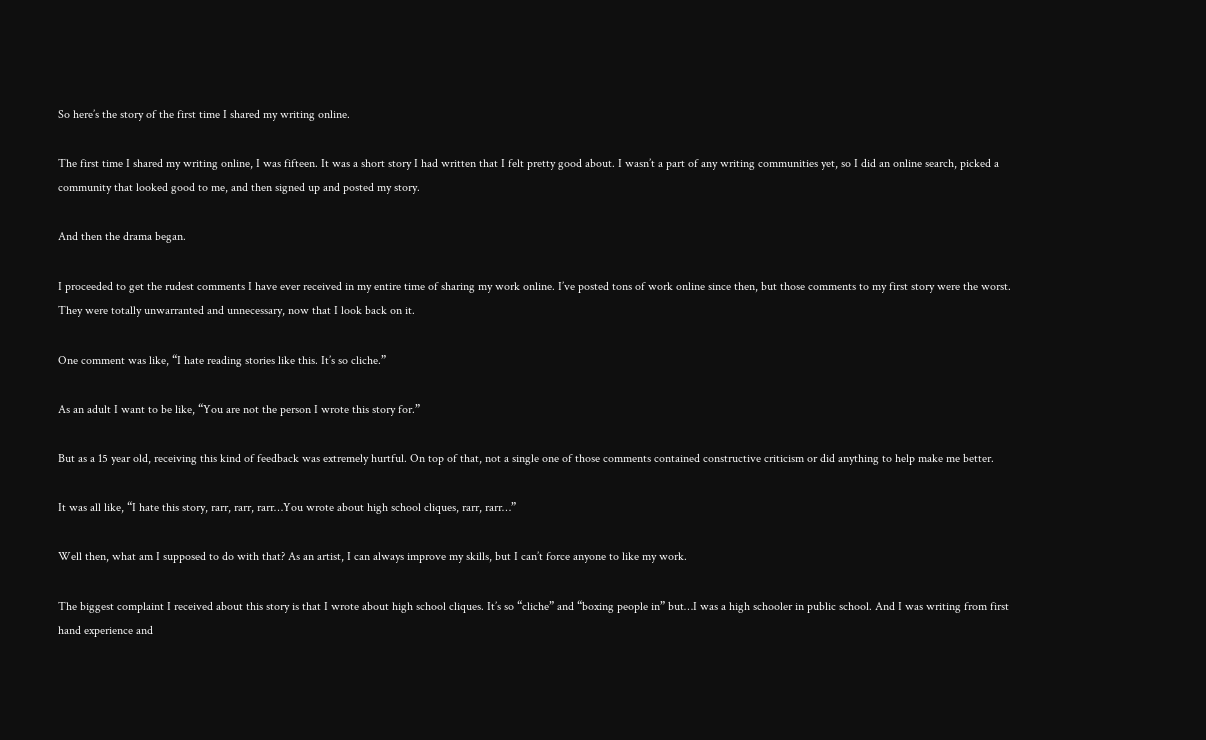So here’s the story of the first time I shared my writing online.

The first time I shared my writing online, I was fifteen. It was a short story I had written that I felt pretty good about. I wasn’t a part of any writing communities yet, so I did an online search, picked a community that looked good to me, and then signed up and posted my story.

And then the drama began.

I proceeded to get the rudest comments I have ever received in my entire time of sharing my work online. I’ve posted tons of work online since then, but those comments to my first story were the worst. They were totally unwarranted and unnecessary, now that I look back on it.

One comment was like, “I hate reading stories like this. It’s so cliche.”

As an adult I want to be like, “You are not the person I wrote this story for.”

But as a 15 year old, receiving this kind of feedback was extremely hurtful. On top of that, not a single one of those comments contained constructive criticism or did anything to help make me better.

It was all like, “I hate this story, rarr, rarr, rarr…You wrote about high school cliques, rarr, rarr…”

Well then, what am I supposed to do with that? As an artist, I can always improve my skills, but I can’t force anyone to like my work.

The biggest complaint I received about this story is that I wrote about high school cliques. It’s so “cliche” and “boxing people in” but…I was a high schooler in public school. And I was writing from first hand experience and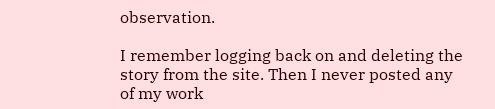observation.

I remember logging back on and deleting the story from the site. Then I never posted any of my work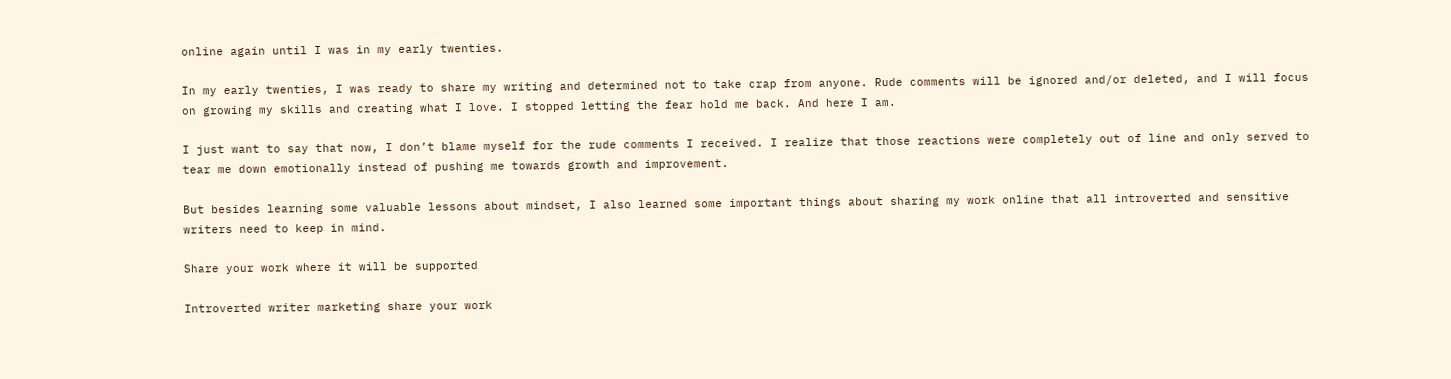online again until I was in my early twenties.

In my early twenties, I was ready to share my writing and determined not to take crap from anyone. Rude comments will be ignored and/or deleted, and I will focus on growing my skills and creating what I love. I stopped letting the fear hold me back. And here I am.

I just want to say that now, I don’t blame myself for the rude comments I received. I realize that those reactions were completely out of line and only served to tear me down emotionally instead of pushing me towards growth and improvement.

But besides learning some valuable lessons about mindset, I also learned some important things about sharing my work online that all introverted and sensitive writers need to keep in mind.

Share your work where it will be supported

Introverted writer marketing share your work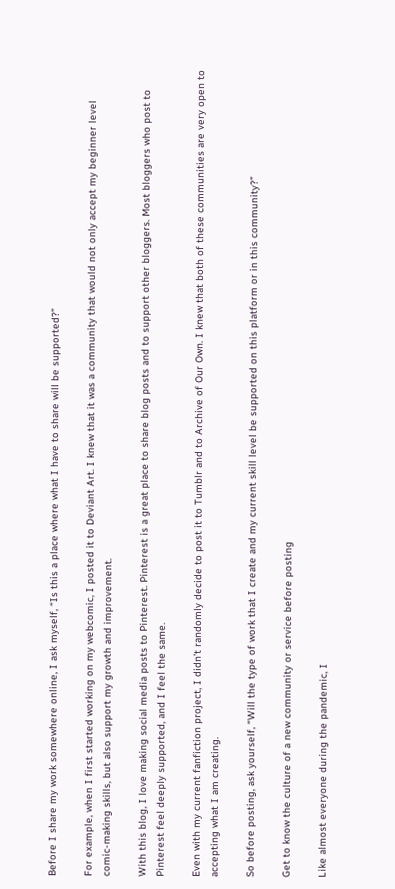Before I share my work somewhere online, I ask myself, “Is this a place where what I have to share will be supported?”

For example, when I first started working on my webcomic, I posted it to Deviant Art. I knew that it was a community that would not only accept my beginner level comic-making skills, but also support my growth and improvement.

With this blog, I love making social media posts to Pinterest. Pinterest is a great place to share blog posts and to support other bloggers. Most bloggers who post to Pinterest feel deeply supported, and I feel the same.

Even with my current fanfiction project, I didn’t randomly decide to post it to Tumblr and to Archive of Our Own. I knew that both of these communities are very open to accepting what I am creating.

So before posting, ask yourself, “Will the type of work that I create and my current skill level be supported on this platform or in this community?”

Get to know the culture of a new community or service before posting

Like almost everyone during the pandemic, I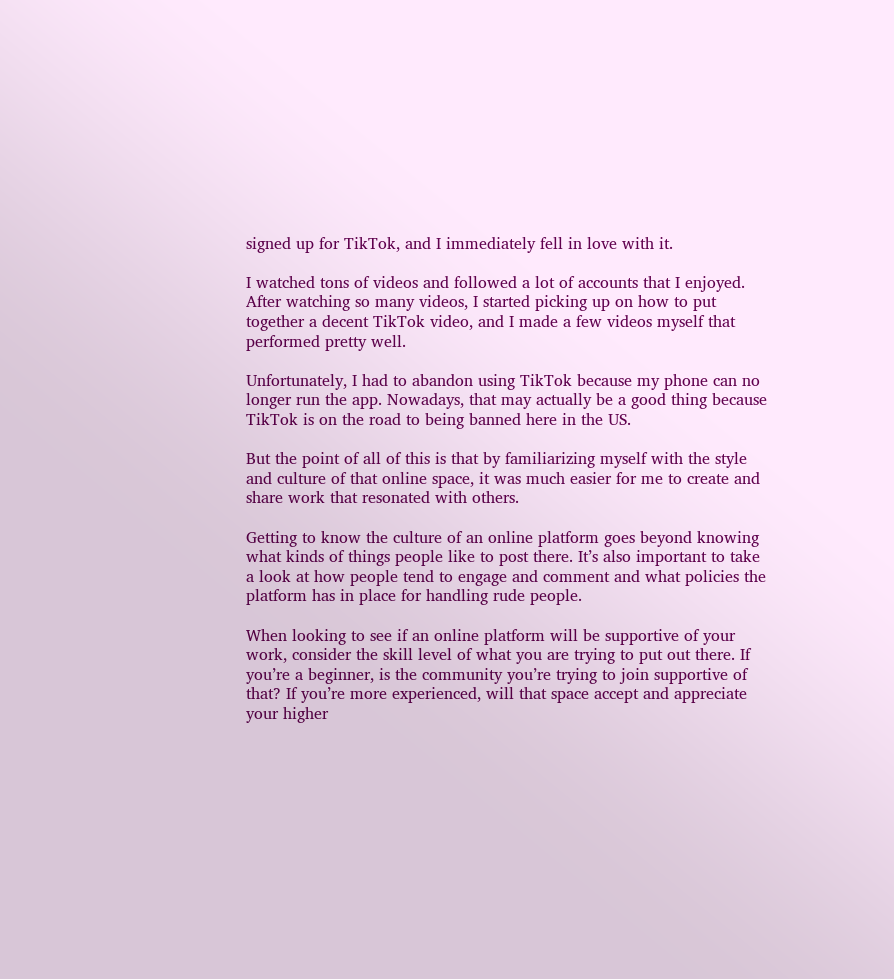signed up for TikTok, and I immediately fell in love with it.

I watched tons of videos and followed a lot of accounts that I enjoyed. After watching so many videos, I started picking up on how to put together a decent TikTok video, and I made a few videos myself that performed pretty well.

Unfortunately, I had to abandon using TikTok because my phone can no longer run the app. Nowadays, that may actually be a good thing because TikTok is on the road to being banned here in the US.

But the point of all of this is that by familiarizing myself with the style and culture of that online space, it was much easier for me to create and share work that resonated with others.

Getting to know the culture of an online platform goes beyond knowing what kinds of things people like to post there. It’s also important to take a look at how people tend to engage and comment and what policies the platform has in place for handling rude people.

When looking to see if an online platform will be supportive of your work, consider the skill level of what you are trying to put out there. If you’re a beginner, is the community you’re trying to join supportive of that? If you’re more experienced, will that space accept and appreciate your higher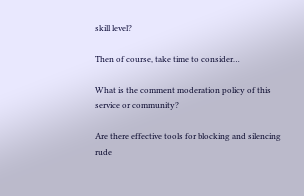skill level?

Then of course, take time to consider…

What is the comment moderation policy of this service or community?

Are there effective tools for blocking and silencing rude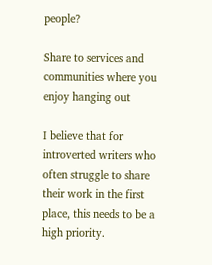people?

Share to services and communities where you enjoy hanging out

I believe that for introverted writers who often struggle to share their work in the first place, this needs to be a high priority.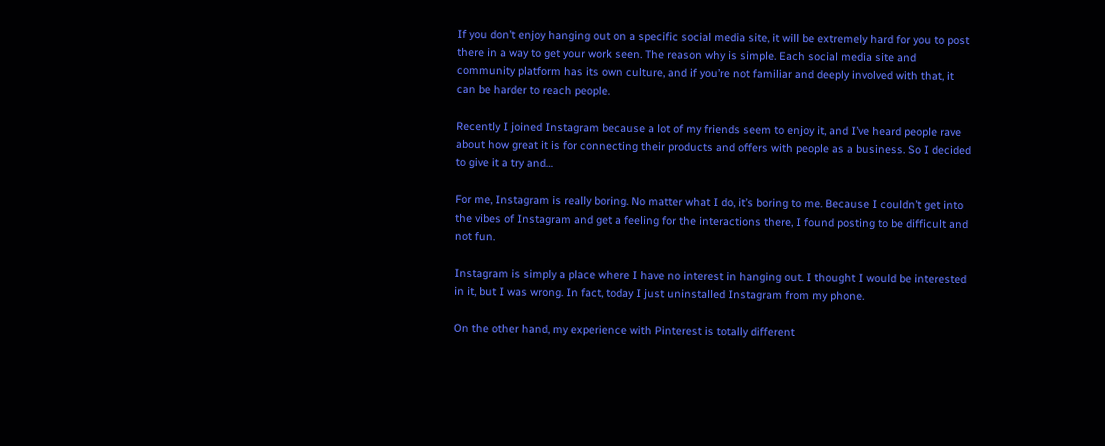If you don’t enjoy hanging out on a specific social media site, it will be extremely hard for you to post there in a way to get your work seen. The reason why is simple. Each social media site and community platform has its own culture, and if you’re not familiar and deeply involved with that, it can be harder to reach people.

Recently I joined Instagram because a lot of my friends seem to enjoy it, and I’ve heard people rave about how great it is for connecting their products and offers with people as a business. So I decided to give it a try and…

For me, Instagram is really boring. No matter what I do, it’s boring to me. Because I couldn’t get into the vibes of Instagram and get a feeling for the interactions there, I found posting to be difficult and not fun.

Instagram is simply a place where I have no interest in hanging out. I thought I would be interested in it, but I was wrong. In fact, today I just uninstalled Instagram from my phone.

On the other hand, my experience with Pinterest is totally different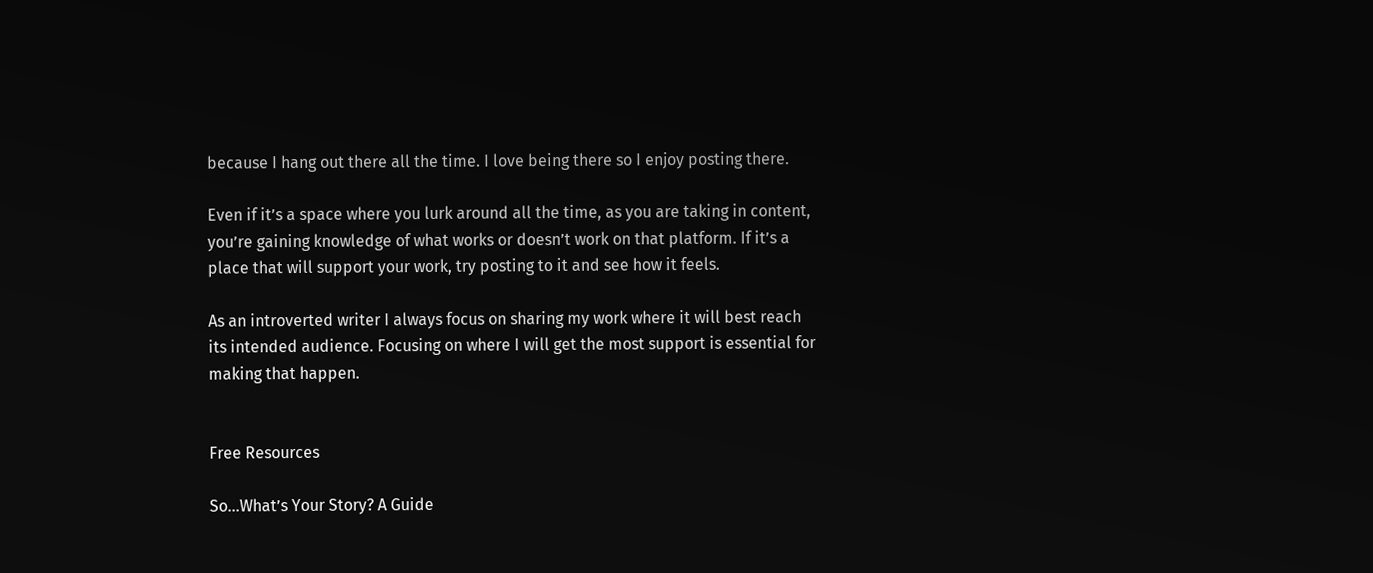because I hang out there all the time. I love being there so I enjoy posting there.

Even if it’s a space where you lurk around all the time, as you are taking in content, you’re gaining knowledge of what works or doesn’t work on that platform. If it’s a place that will support your work, try posting to it and see how it feels.

As an introverted writer I always focus on sharing my work where it will best reach its intended audience. Focusing on where I will get the most support is essential for making that happen.


Free Resources

So…What’s Your Story? A Guide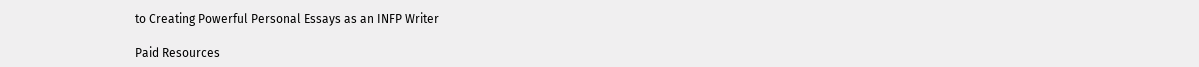to Creating Powerful Personal Essays as an INFP Writer

Paid Resources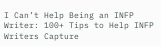I Can’t Help Being an INFP Writer: 100+ Tips to Help INFP Writers Capture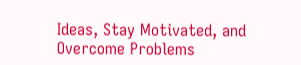Ideas, Stay Motivated, and Overcome Problems